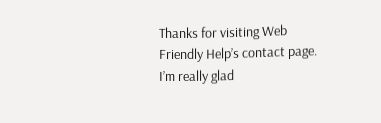Thanks for visiting Web Friendly Help’s contact page. I’m really glad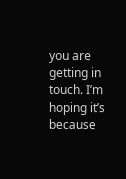you are getting in touch. I’m hoping it’s because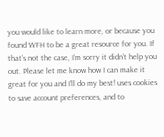you would like to learn more, or because you found WFH to be a great resource for you. If that’s not the case, I’m sorry it didn’t help you out. Please let me know how I can make it great for you and I’ll do my best! uses cookies to save account preferences, and to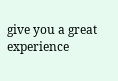give you a great experience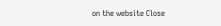on the website Close